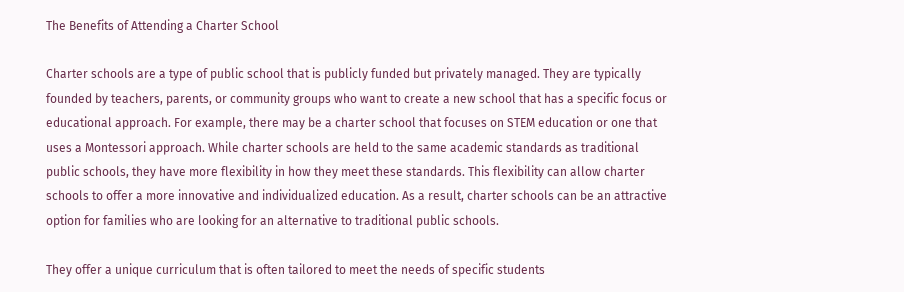The Benefits of Attending a Charter School

Charter schools are a type of public school that is publicly funded but privately managed. They are typically founded by teachers, parents, or community groups who want to create a new school that has a specific focus or educational approach. For example, there may be a charter school that focuses on STEM education or one that uses a Montessori approach. While charter schools are held to the same academic standards as traditional public schools, they have more flexibility in how they meet these standards. This flexibility can allow charter schools to offer a more innovative and individualized education. As a result, charter schools can be an attractive option for families who are looking for an alternative to traditional public schools.

They offer a unique curriculum that is often tailored to meet the needs of specific students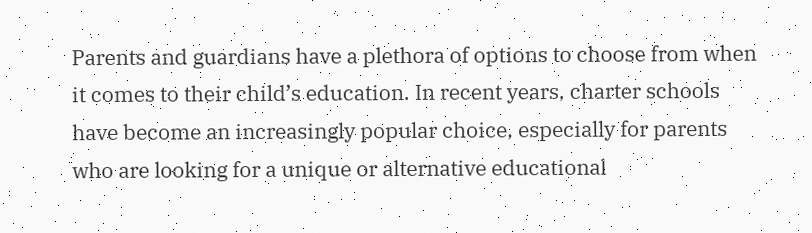Parents and guardians have a plethora of options to choose from when it comes to their child’s education. In recent years, charter schools have become an increasingly popular choice, especially for parents who are looking for a unique or alternative educational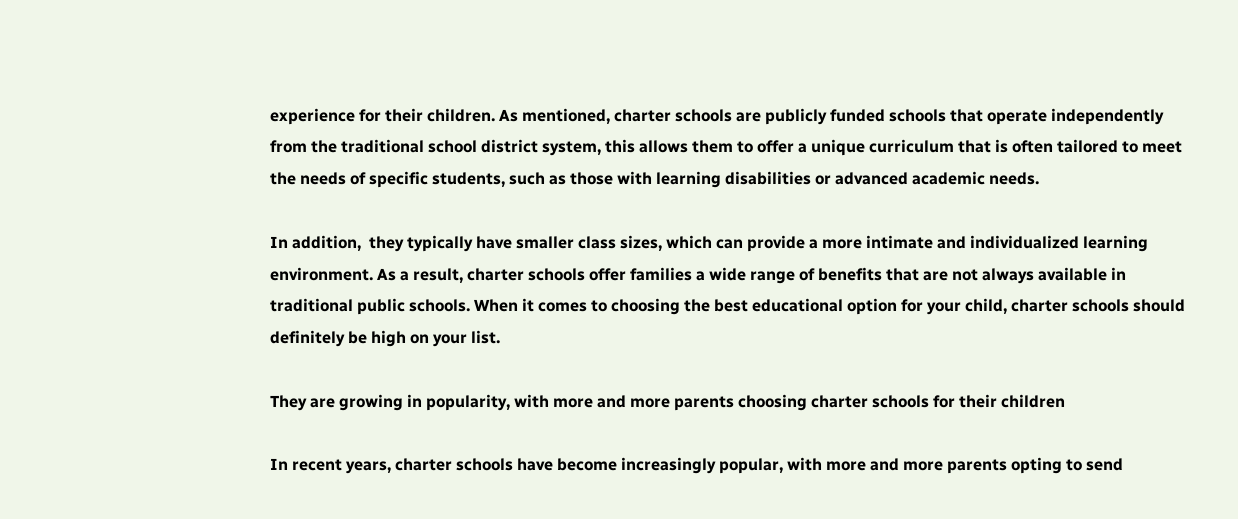experience for their children. As mentioned, charter schools are publicly funded schools that operate independently from the traditional school district system, this allows them to offer a unique curriculum that is often tailored to meet the needs of specific students, such as those with learning disabilities or advanced academic needs.

In addition,  they typically have smaller class sizes, which can provide a more intimate and individualized learning environment. As a result, charter schools offer families a wide range of benefits that are not always available in traditional public schools. When it comes to choosing the best educational option for your child, charter schools should definitely be high on your list.

They are growing in popularity, with more and more parents choosing charter schools for their children

In recent years, charter schools have become increasingly popular, with more and more parents opting to send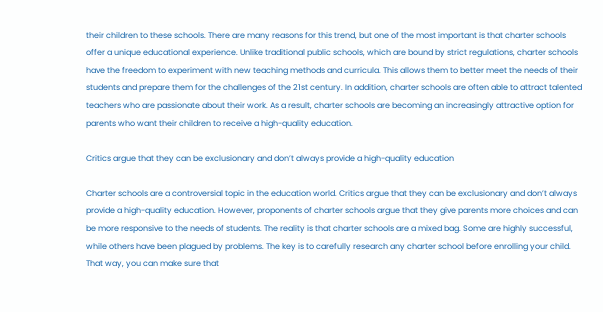their children to these schools. There are many reasons for this trend, but one of the most important is that charter schools offer a unique educational experience. Unlike traditional public schools, which are bound by strict regulations, charter schools have the freedom to experiment with new teaching methods and curricula. This allows them to better meet the needs of their students and prepare them for the challenges of the 21st century. In addition, charter schools are often able to attract talented teachers who are passionate about their work. As a result, charter schools are becoming an increasingly attractive option for parents who want their children to receive a high-quality education.

Critics argue that they can be exclusionary and don’t always provide a high-quality education

Charter schools are a controversial topic in the education world. Critics argue that they can be exclusionary and don’t always provide a high-quality education. However, proponents of charter schools argue that they give parents more choices and can be more responsive to the needs of students. The reality is that charter schools are a mixed bag. Some are highly successful, while others have been plagued by problems. The key is to carefully research any charter school before enrolling your child. That way, you can make sure that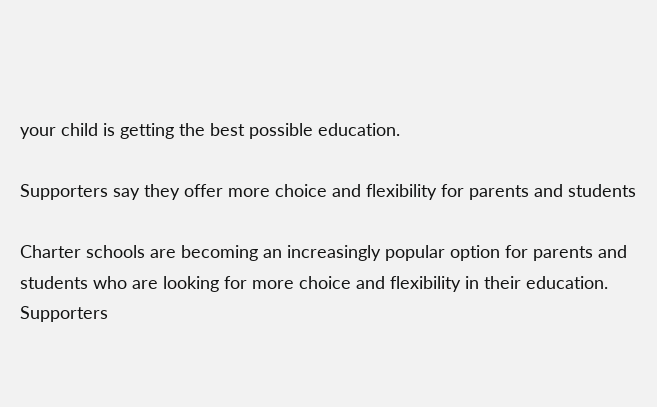your child is getting the best possible education.

Supporters say they offer more choice and flexibility for parents and students

Charter schools are becoming an increasingly popular option for parents and students who are looking for more choice and flexibility in their education. Supporters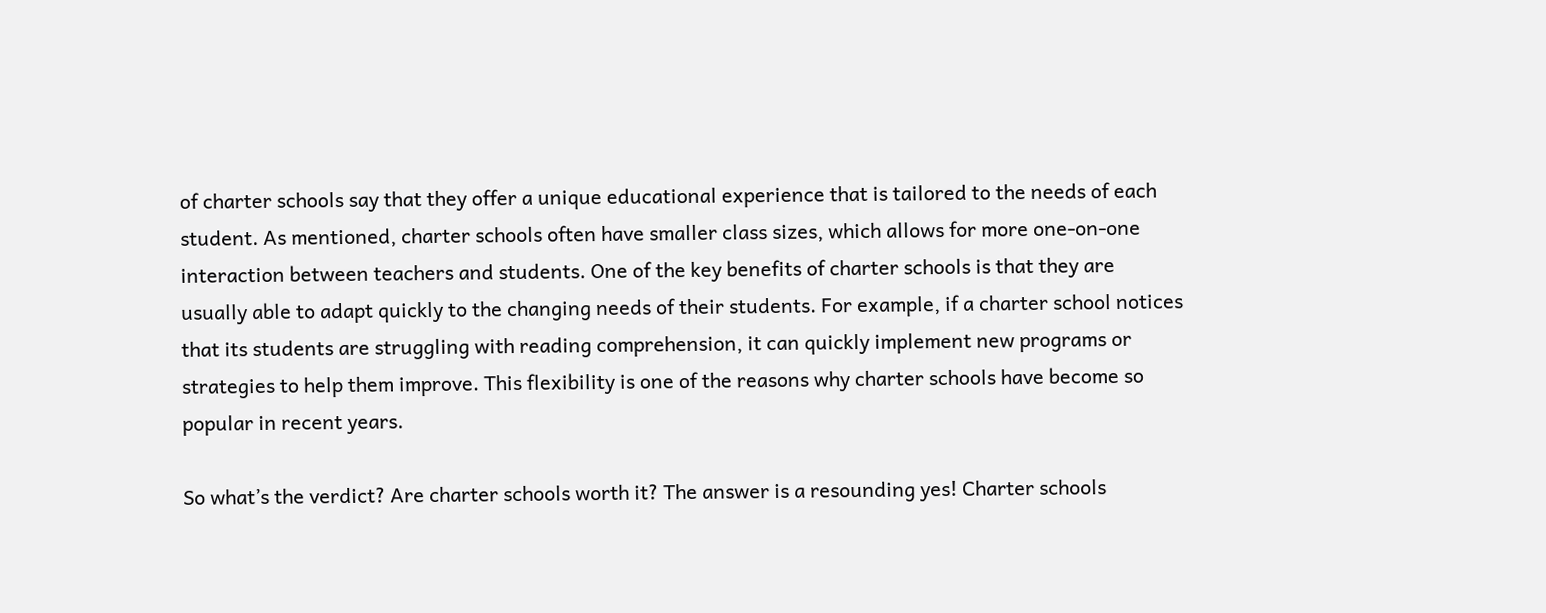of charter schools say that they offer a unique educational experience that is tailored to the needs of each student. As mentioned, charter schools often have smaller class sizes, which allows for more one-on-one interaction between teachers and students. One of the key benefits of charter schools is that they are usually able to adapt quickly to the changing needs of their students. For example, if a charter school notices that its students are struggling with reading comprehension, it can quickly implement new programs or strategies to help them improve. This flexibility is one of the reasons why charter schools have become so popular in recent years.

So what’s the verdict? Are charter schools worth it? The answer is a resounding yes! Charter schools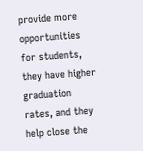provide more opportunities for students, they have higher graduation rates, and they help close the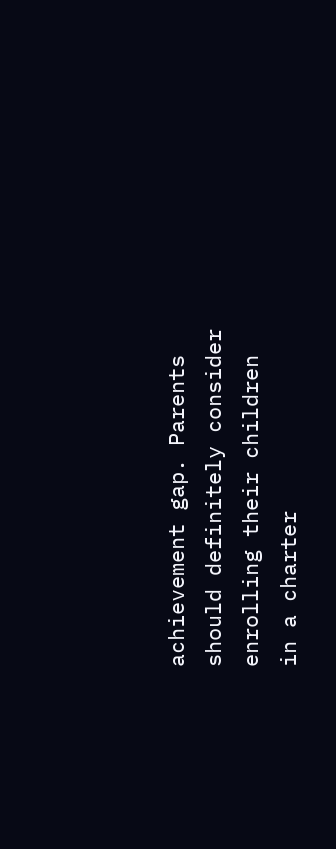achievement gap. Parents should definitely consider enrolling their children in a charter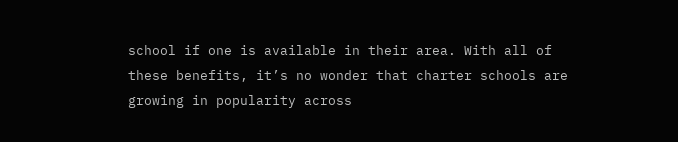school if one is available in their area. With all of these benefits, it’s no wonder that charter schools are growing in popularity across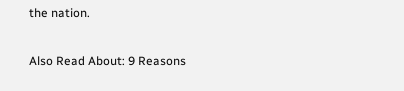the nation.

Also Read About: 9 Reasons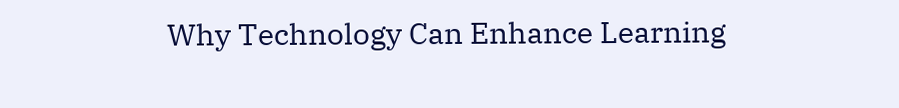Why Technology Can Enhance Learning